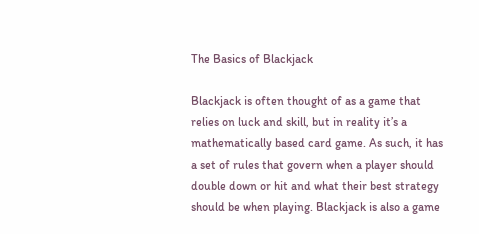The Basics of Blackjack

Blackjack is often thought of as a game that relies on luck and skill, but in reality it’s a mathematically based card game. As such, it has a set of rules that govern when a player should double down or hit and what their best strategy should be when playing. Blackjack is also a game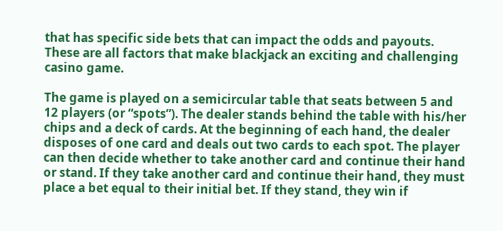that has specific side bets that can impact the odds and payouts. These are all factors that make blackjack an exciting and challenging casino game.

The game is played on a semicircular table that seats between 5 and 12 players (or “spots”). The dealer stands behind the table with his/her chips and a deck of cards. At the beginning of each hand, the dealer disposes of one card and deals out two cards to each spot. The player can then decide whether to take another card and continue their hand or stand. If they take another card and continue their hand, they must place a bet equal to their initial bet. If they stand, they win if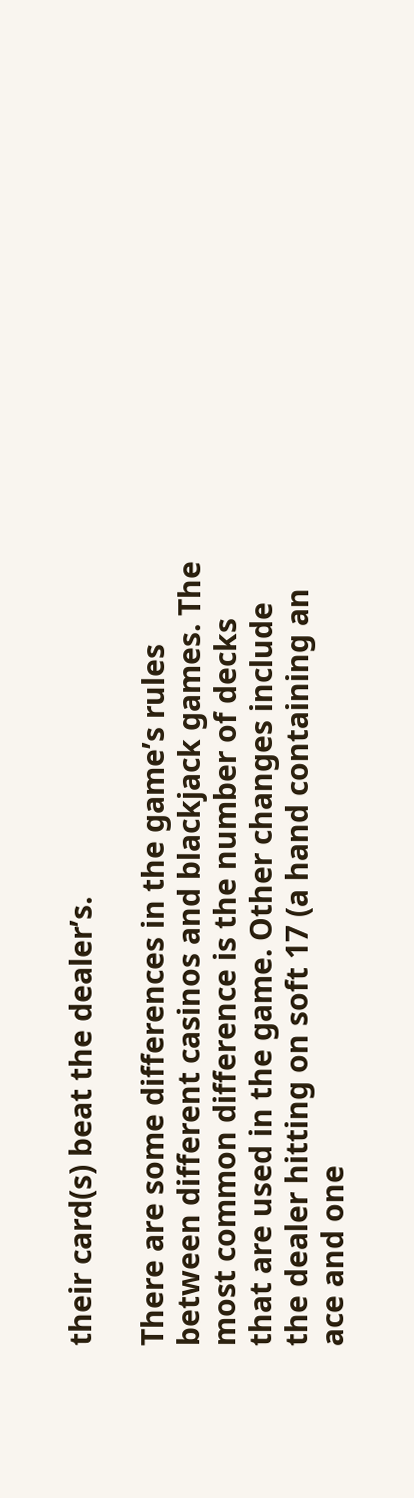their card(s) beat the dealer’s.

There are some differences in the game’s rules between different casinos and blackjack games. The most common difference is the number of decks that are used in the game. Other changes include the dealer hitting on soft 17 (a hand containing an ace and one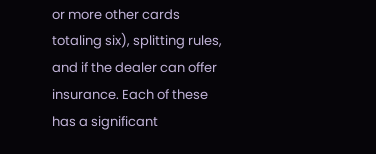or more other cards totaling six), splitting rules, and if the dealer can offer insurance. Each of these has a significant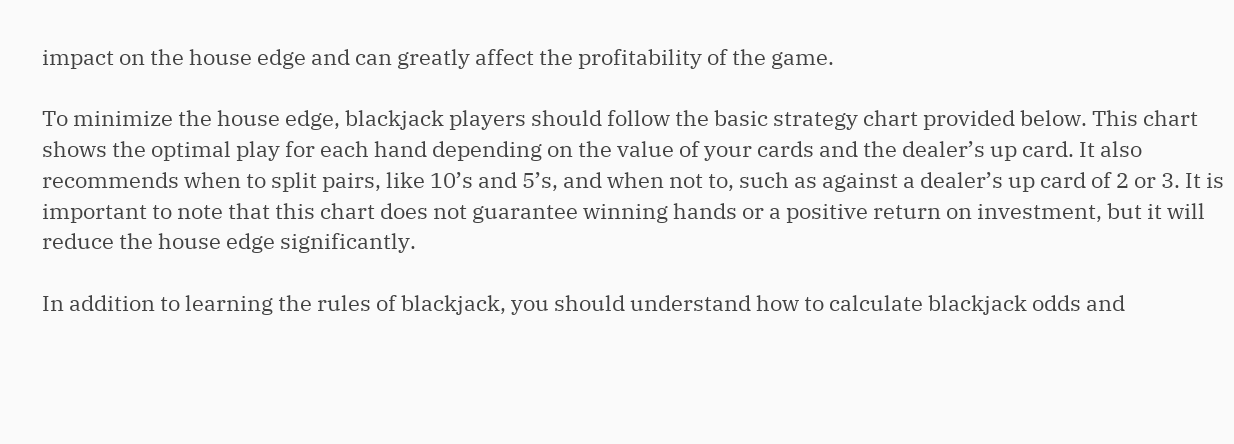impact on the house edge and can greatly affect the profitability of the game.

To minimize the house edge, blackjack players should follow the basic strategy chart provided below. This chart shows the optimal play for each hand depending on the value of your cards and the dealer’s up card. It also recommends when to split pairs, like 10’s and 5’s, and when not to, such as against a dealer’s up card of 2 or 3. It is important to note that this chart does not guarantee winning hands or a positive return on investment, but it will reduce the house edge significantly.

In addition to learning the rules of blackjack, you should understand how to calculate blackjack odds and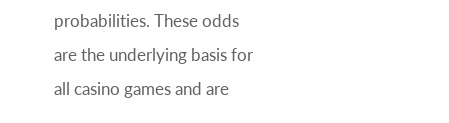probabilities. These odds are the underlying basis for all casino games and are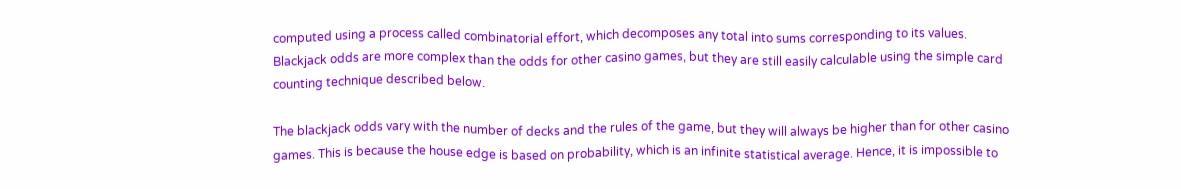computed using a process called combinatorial effort, which decomposes any total into sums corresponding to its values. Blackjack odds are more complex than the odds for other casino games, but they are still easily calculable using the simple card counting technique described below.

The blackjack odds vary with the number of decks and the rules of the game, but they will always be higher than for other casino games. This is because the house edge is based on probability, which is an infinite statistical average. Hence, it is impossible to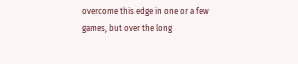overcome this edge in one or a few games, but over the long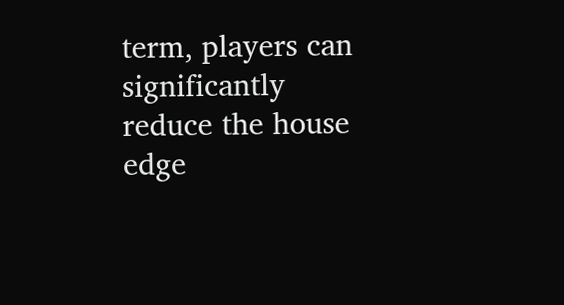term, players can significantly reduce the house edge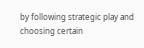by following strategic play and choosing certain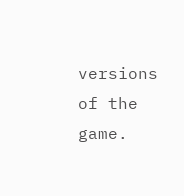versions of the game.